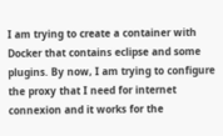I am trying to create a container with Docker that contains eclipse and some plugins. By now, I am trying to configure the proxy that I need for internet connexion and it works for the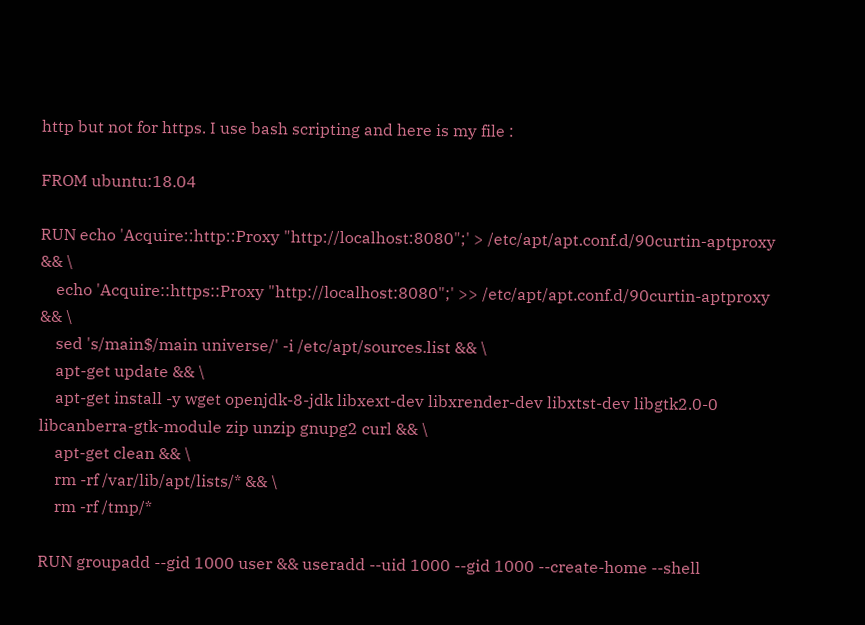http but not for https. I use bash scripting and here is my file :

FROM ubuntu:18.04

RUN echo 'Acquire::http::Proxy "http://localhost:8080";' > /etc/apt/apt.conf.d/90curtin-aptproxy && \
    echo 'Acquire::https::Proxy "http://localhost:8080";' >> /etc/apt/apt.conf.d/90curtin-aptproxy && \
    sed 's/main$/main universe/' -i /etc/apt/sources.list && \
    apt-get update && \
    apt-get install -y wget openjdk-8-jdk libxext-dev libxrender-dev libxtst-dev libgtk2.0-0 libcanberra-gtk-module zip unzip gnupg2 curl && \
    apt-get clean && \
    rm -rf /var/lib/apt/lists/* && \
    rm -rf /tmp/*

RUN groupadd --gid 1000 user && useradd --uid 1000 --gid 1000 --create-home --shell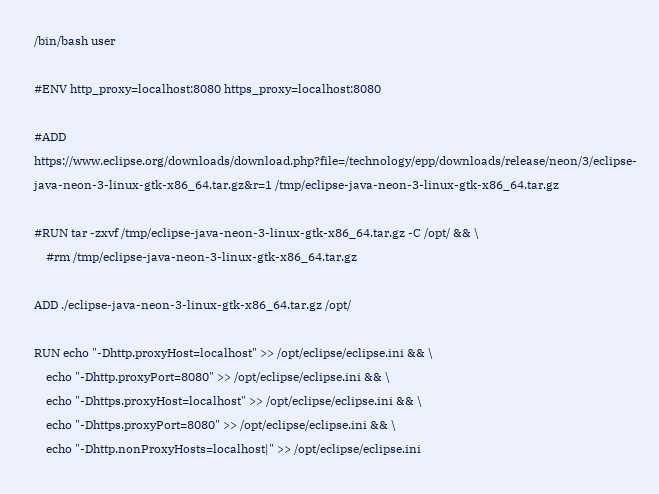/bin/bash user

#ENV http_proxy=localhost:8080 https_proxy=localhost:8080

#ADD https://www.eclipse.org/downloads/download.php?file=/technology/epp/downloads/release/neon/3/eclipse-java-neon-3-linux-gtk-x86_64.tar.gz&r=1 /tmp/eclipse-java-neon-3-linux-gtk-x86_64.tar.gz

#RUN tar -zxvf /tmp/eclipse-java-neon-3-linux-gtk-x86_64.tar.gz -C /opt/ && \
    #rm /tmp/eclipse-java-neon-3-linux-gtk-x86_64.tar.gz

ADD ./eclipse-java-neon-3-linux-gtk-x86_64.tar.gz /opt/

RUN echo "-Dhttp.proxyHost=localhost" >> /opt/eclipse/eclipse.ini && \
    echo "-Dhttp.proxyPort=8080" >> /opt/eclipse/eclipse.ini && \
    echo "-Dhttps.proxyHost=localhost" >> /opt/eclipse/eclipse.ini && \
    echo "-Dhttps.proxyPort=8080" >> /opt/eclipse/eclipse.ini && \
    echo "-Dhttp.nonProxyHosts=localhost|" >> /opt/eclipse/eclipse.ini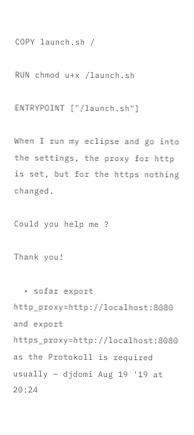COPY launch.sh /

RUN chmod u+x /launch.sh

ENTRYPOINT ["/launch.sh"]

When I run my eclipse and go into the settings, the proxy for http is set, but for the https nothing changed.

Could you help me ?

Thank you!

  • sofar export http_proxy=http://localhost:8080 and export https_proxy=http://localhost:8080 as the Protokoll is required usually – djdomi Aug 19 '19 at 20:24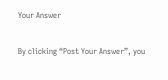Your Answer

By clicking “Post Your Answer”, you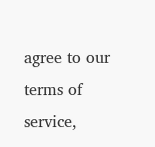agree to our terms of service,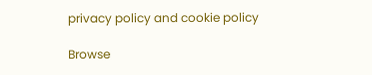privacy policy and cookie policy

Browse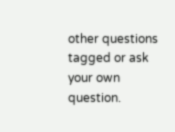other questions tagged or ask your own question.